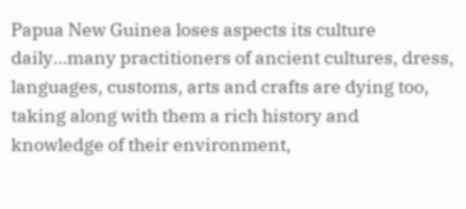Papua New Guinea loses aspects its culture daily…many practitioners of ancient cultures, dress, languages, customs, arts and crafts are dying too, taking along with them a rich history and knowledge of their environment,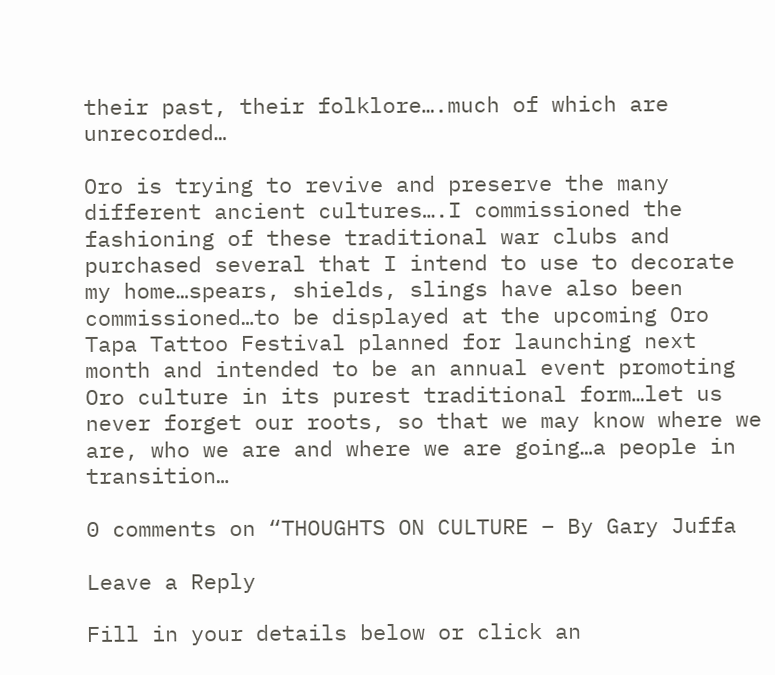their past, their folklore….much of which are unrecorded…

Oro is trying to revive and preserve the many different ancient cultures….I commissioned the fashioning of these traditional war clubs and purchased several that I intend to use to decorate my home…spears, shields, slings have also been commissioned…to be displayed at the upcoming Oro Tapa Tattoo Festival planned for launching next month and intended to be an annual event promoting Oro culture in its purest traditional form…let us never forget our roots, so that we may know where we are, who we are and where we are going…a people in transition…

0 comments on “THOUGHTS ON CULTURE – By Gary Juffa

Leave a Reply

Fill in your details below or click an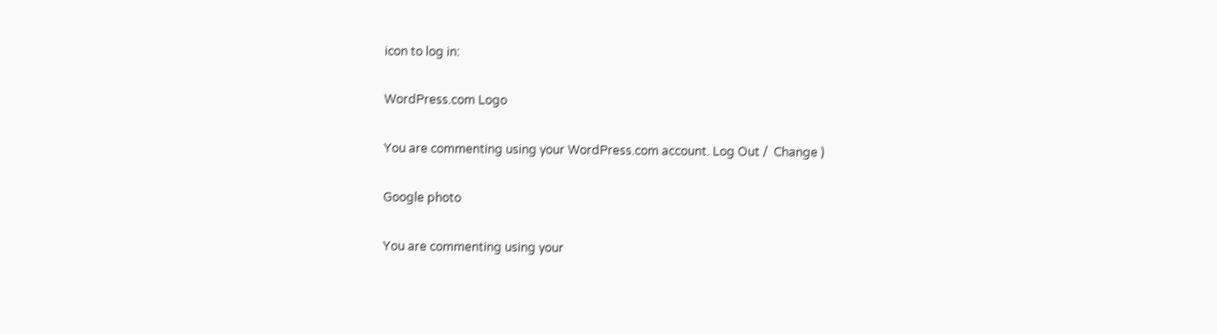icon to log in:

WordPress.com Logo

You are commenting using your WordPress.com account. Log Out /  Change )

Google photo

You are commenting using your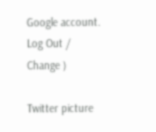Google account. Log Out /  Change )

Twitter picture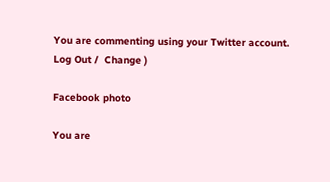You are commenting using your Twitter account. Log Out /  Change )

Facebook photo

You are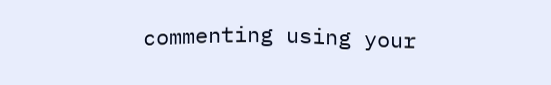commenting using your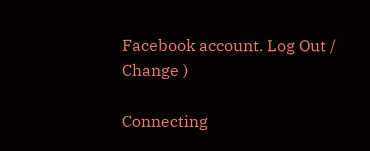Facebook account. Log Out /  Change )

Connecting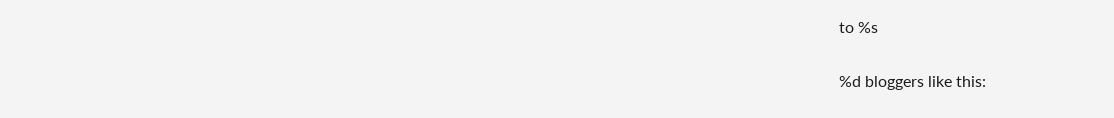to %s

%d bloggers like this: